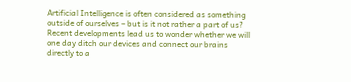Artificial Intelligence is often considered as something outside of ourselves – but is it not rather a part of us? Recent developments lead us to wonder whether we will one day ditch our devices and connect our brains directly to a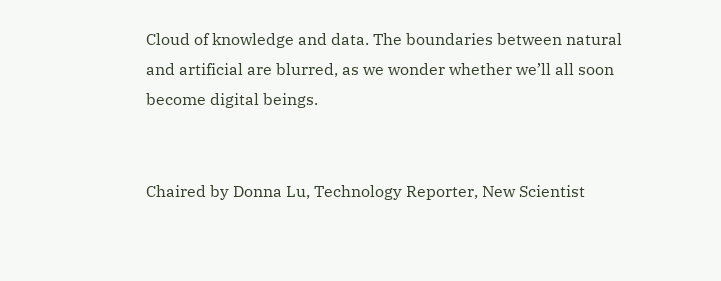Cloud of knowledge and data. The boundaries between natural and artificial are blurred, as we wonder whether we’ll all soon become digital beings.


Chaired by Donna Lu, Technology Reporter, New Scientist